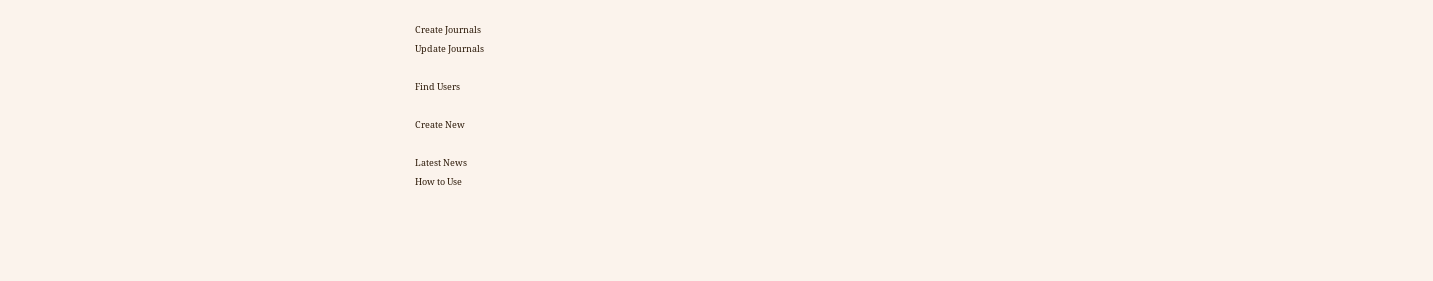Create Journals
Update Journals

Find Users

Create New

Latest News
How to Use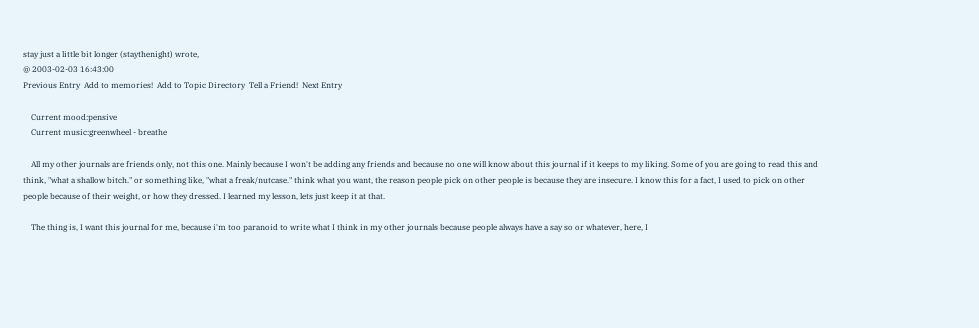stay just a little bit longer (staythenight) wrote,
@ 2003-02-03 16:43:00
Previous Entry  Add to memories!  Add to Topic Directory  Tell a Friend!  Next Entry

    Current mood:pensive
    Current music:greenwheel - breathe

    All my other journals are friends only, not this one. Mainly because I won't be adding any friends and because no one will know about this journal if it keeps to my liking. Some of you are going to read this and think, "what a shallow bitch." or something like, "what a freak/nutcase." think what you want, the reason people pick on other people is because they are insecure. I know this for a fact, I used to pick on other people because of their weight, or how they dressed. I learned my lesson, lets just keep it at that.

    The thing is, I want this journal for me, because i'm too paranoid to write what I think in my other journals because people always have a say so or whatever, here, I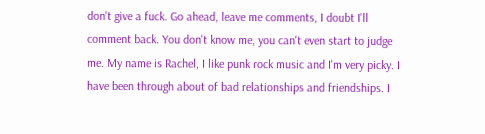don't give a fuck. Go ahead, leave me comments, I doubt I'll comment back. You don't know me, you can't even start to judge me. My name is Rachel, I like punk rock music and I'm very picky. I have been through about of bad relationships and friendships. I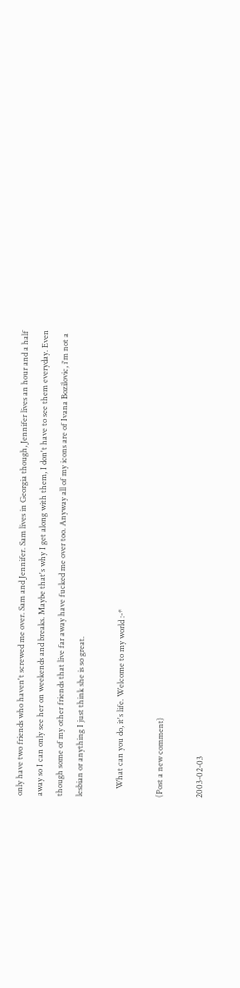only have two friends who haven't screwed me over. Sam and Jennifer. Sam lives in Georgia though, Jennifer lives an hour and a half away so I can only see her on weekends and breaks. Maybe that's why I get along with them, I don't have to see them everyday. Even though some of my other friends that live far away have fucked me over too. Anyway all of my icons are of Ivana Bozilovic, i'm not a lesbian or anything I just think she is so great.

    What can you do, it's life. Welcome to my world :-*

(Post a new comment)

2003-02-03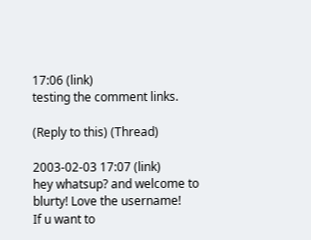17:06 (link)
testing the comment links.

(Reply to this) (Thread)

2003-02-03 17:07 (link)
hey whatsup? and welcome to blurty! Love the username!
If u want to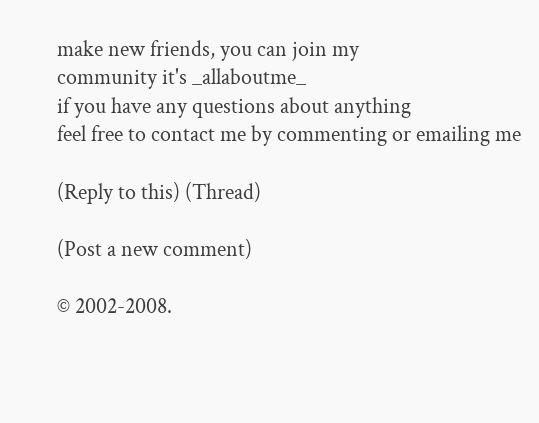make new friends, you can join my
community it's _allaboutme_
if you have any questions about anything
feel free to contact me by commenting or emailing me

(Reply to this) (Thread)

(Post a new comment)

© 2002-2008.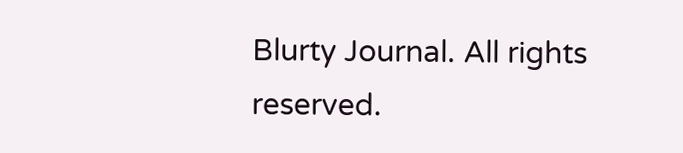Blurty Journal. All rights reserved.